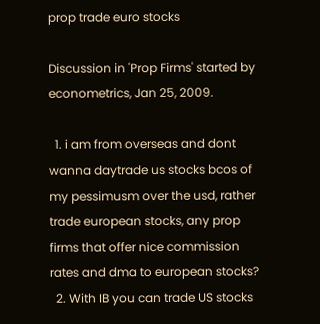prop trade euro stocks

Discussion in 'Prop Firms' started by econometrics, Jan 25, 2009.

  1. i am from overseas and dont wanna daytrade us stocks bcos of my pessimusm over the usd, rather trade european stocks, any prop firms that offer nice commission rates and dma to european stocks?
  2. With IB you can trade US stocks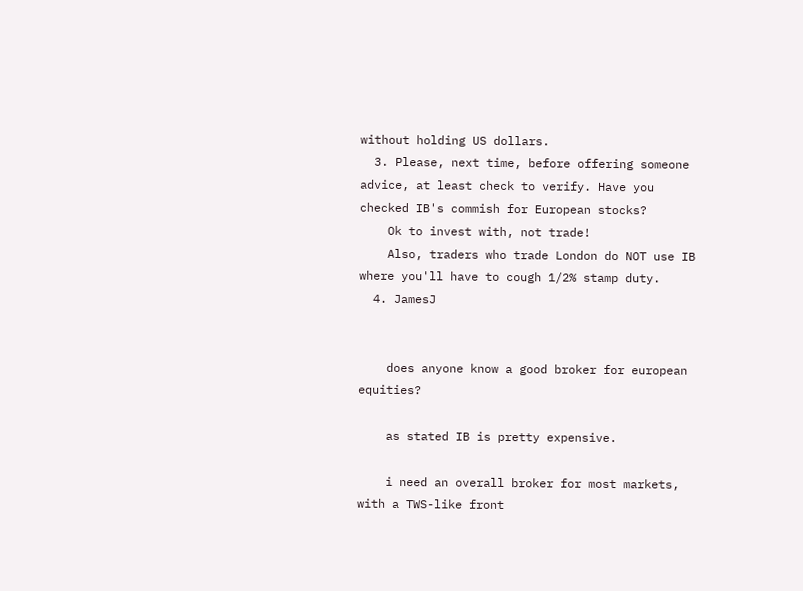without holding US dollars.
  3. Please, next time, before offering someone advice, at least check to verify. Have you checked IB's commish for European stocks?
    Ok to invest with, not trade!
    Also, traders who trade London do NOT use IB where you'll have to cough 1/2% stamp duty.
  4. JamesJ


    does anyone know a good broker for european equities?

    as stated IB is pretty expensive.

    i need an overall broker for most markets, with a TWS-like front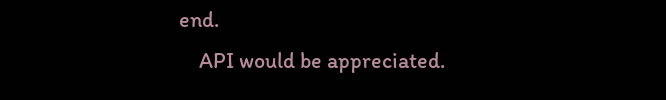end.
    API would be appreciated.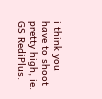i think you have to shoot pretty high, ie. GS RediPlus.